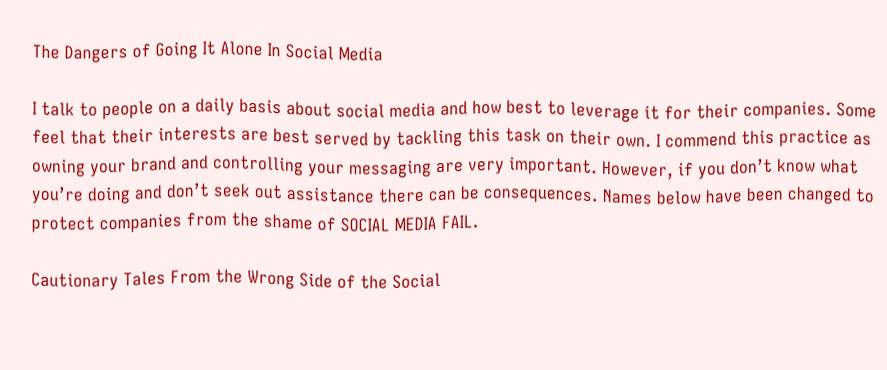The Dangers of Going It Alone In Social Media

I talk to people on a daily basis about social media and how best to leverage it for their companies. Some feel that their interests are best served by tackling this task on their own. I commend this practice as owning your brand and controlling your messaging are very important. However, if you don’t know what you’re doing and don’t seek out assistance there can be consequences. Names below have been changed to protect companies from the shame of SOCIAL MEDIA FAIL.

Cautionary Tales From the Wrong Side of the Social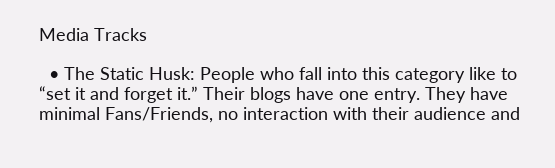Media Tracks

  • The Static Husk: People who fall into this category like to “set it and forget it.” Their blogs have one entry. They have minimal Fans/Friends, no interaction with their audience and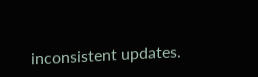inconsistent updates.